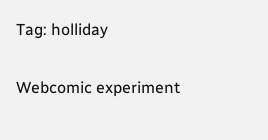Tag: holliday

Webcomic experiment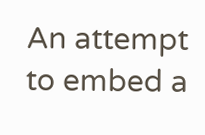An attempt to embed a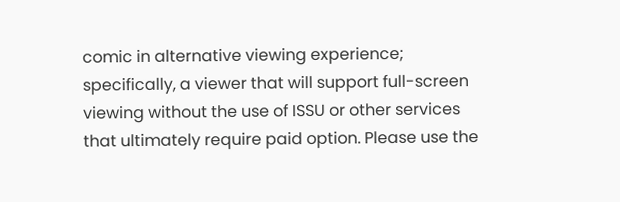comic in alternative viewing experience; specifically, a viewer that will support full-screen viewing without the use of ISSU or other services that ultimately require paid option. Please use the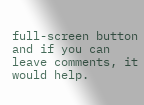full-screen button and if you can leave comments, it would help.